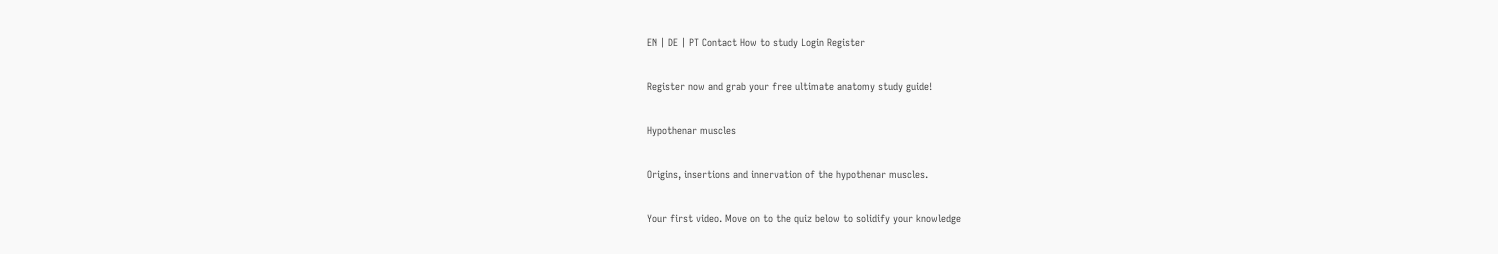EN | DE | PT Contact How to study Login Register

Register now and grab your free ultimate anatomy study guide!

Hypothenar muscles

Origins, insertions and innervation of the hypothenar muscles.

Your first video. Move on to the quiz below to solidify your knowledge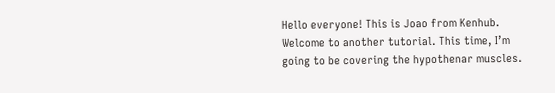Hello everyone! This is Joao from Kenhub. Welcome to another tutorial. This time, I’m going to be covering the hypothenar muscles.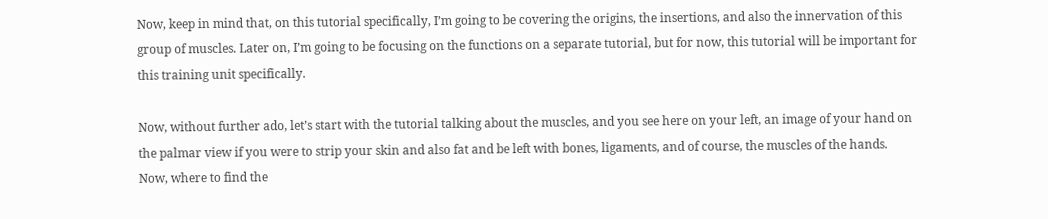Now, keep in mind that, on this tutorial specifically, I’m going to be covering the origins, the insertions, and also the innervation of this group of muscles. Later on, I’m going to be focusing on the functions on a separate tutorial, but for now, this tutorial will be important for this training unit specifically.

Now, without further ado, let’s start with the tutorial talking about the muscles, and you see here on your left, an image of your hand on the palmar view if you were to strip your skin and also fat and be left with bones, ligaments, and of course, the muscles of the hands. Now, where to find the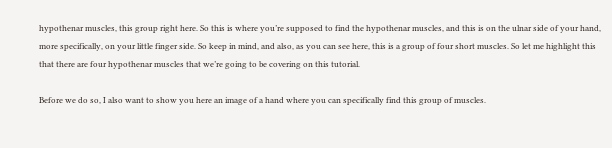hypothenar muscles, this group right here. So this is where you’re supposed to find the hypothenar muscles, and this is on the ulnar side of your hand, more specifically, on your little finger side. So keep in mind, and also, as you can see here, this is a group of four short muscles. So let me highlight this that there are four hypothenar muscles that we’re going to be covering on this tutorial.

Before we do so, I also want to show you here an image of a hand where you can specifically find this group of muscles.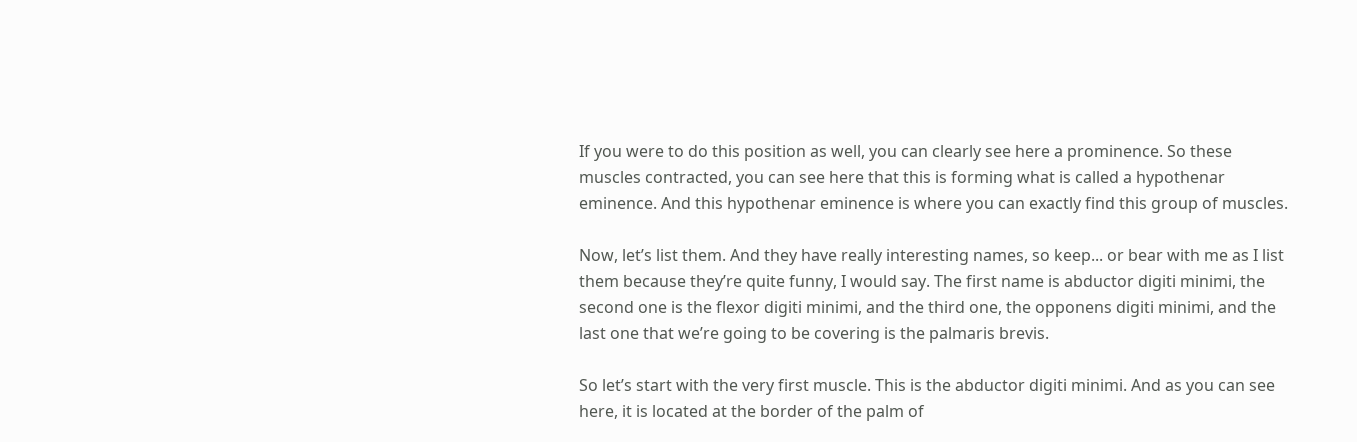If you were to do this position as well, you can clearly see here a prominence. So these muscles contracted, you can see here that this is forming what is called a hypothenar eminence. And this hypothenar eminence is where you can exactly find this group of muscles.

Now, let’s list them. And they have really interesting names, so keep... or bear with me as I list them because they’re quite funny, I would say. The first name is abductor digiti minimi, the second one is the flexor digiti minimi, and the third one, the opponens digiti minimi, and the last one that we’re going to be covering is the palmaris brevis.

So let’s start with the very first muscle. This is the abductor digiti minimi. And as you can see here, it is located at the border of the palm of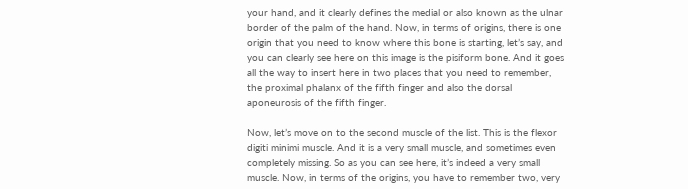your hand, and it clearly defines the medial or also known as the ulnar border of the palm of the hand. Now, in terms of origins, there is one origin that you need to know where this bone is starting, let’s say, and you can clearly see here on this image is the pisiform bone. And it goes all the way to insert here in two places that you need to remember, the proximal phalanx of the fifth finger and also the dorsal aponeurosis of the fifth finger.

Now, let’s move on to the second muscle of the list. This is the flexor digiti minimi muscle. And it is a very small muscle, and sometimes even completely missing. So as you can see here, it’s indeed a very small muscle. Now, in terms of the origins, you have to remember two, very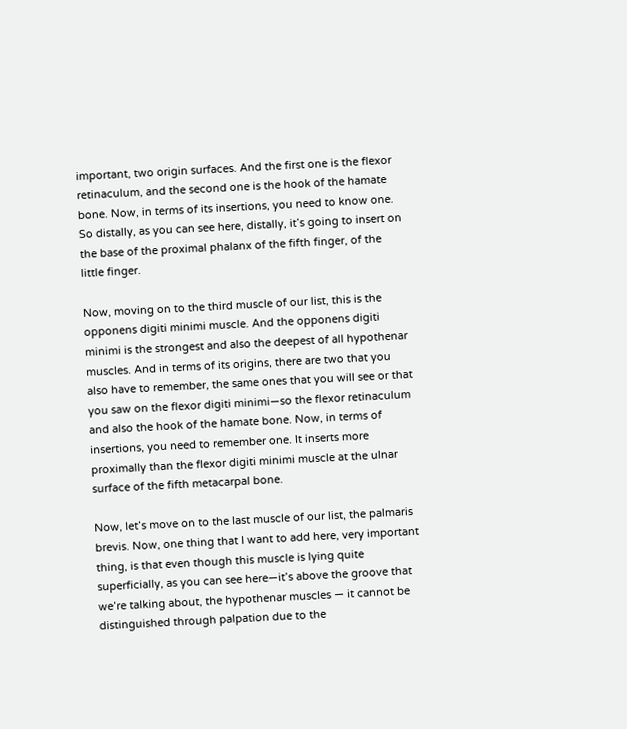important, two origin surfaces. And the first one is the flexor retinaculum, and the second one is the hook of the hamate bone. Now, in terms of its insertions, you need to know one. So distally, as you can see here, distally, it’s going to insert on the base of the proximal phalanx of the fifth finger, of the little finger.

Now, moving on to the third muscle of our list, this is the opponens digiti minimi muscle. And the opponens digiti minimi is the strongest and also the deepest of all hypothenar muscles. And in terms of its origins, there are two that you also have to remember, the same ones that you will see or that you saw on the flexor digiti minimi—so the flexor retinaculum and also the hook of the hamate bone. Now, in terms of insertions, you need to remember one. It inserts more proximally than the flexor digiti minimi muscle at the ulnar surface of the fifth metacarpal bone.

Now, let’s move on to the last muscle of our list, the palmaris brevis. Now, one thing that I want to add here, very important thing, is that even though this muscle is lying quite superficially, as you can see here—it’s above the groove that we’re talking about, the hypothenar muscles — it cannot be distinguished through palpation due to the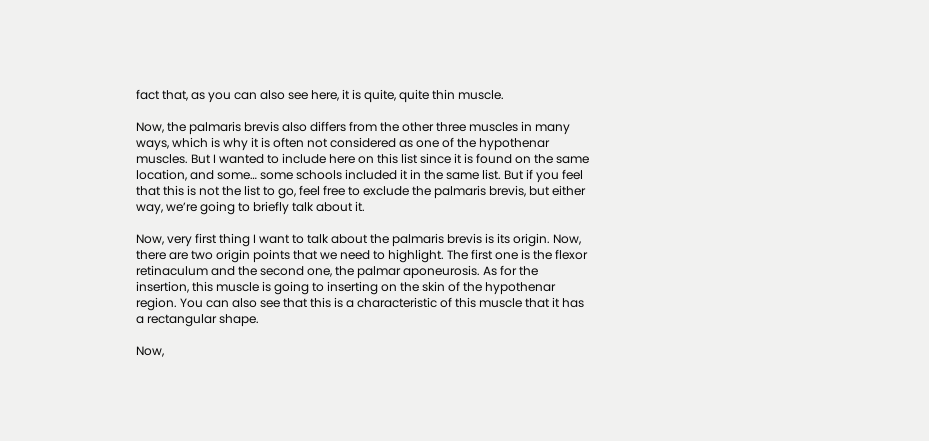fact that, as you can also see here, it is quite, quite thin muscle.

Now, the palmaris brevis also differs from the other three muscles in many ways, which is why it is often not considered as one of the hypothenar muscles. But I wanted to include here on this list since it is found on the same location, and some… some schools included it in the same list. But if you feel that this is not the list to go, feel free to exclude the palmaris brevis, but either way, we’re going to briefly talk about it.

Now, very first thing I want to talk about the palmaris brevis is its origin. Now, there are two origin points that we need to highlight. The first one is the flexor retinaculum and the second one, the palmar aponeurosis. As for the insertion, this muscle is going to inserting on the skin of the hypothenar region. You can also see that this is a characteristic of this muscle that it has a rectangular shape.

Now,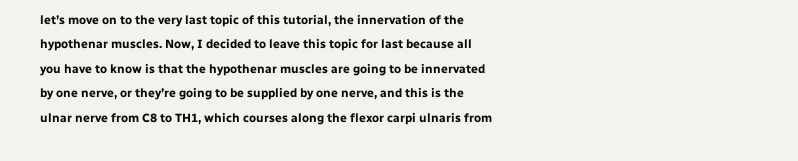let’s move on to the very last topic of this tutorial, the innervation of the hypothenar muscles. Now, I decided to leave this topic for last because all you have to know is that the hypothenar muscles are going to be innervated by one nerve, or they’re going to be supplied by one nerve, and this is the ulnar nerve from C8 to TH1, which courses along the flexor carpi ulnaris from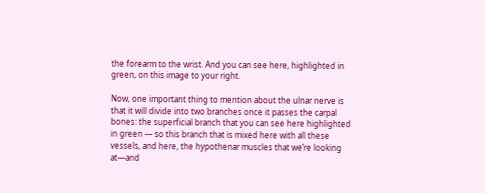the forearm to the wrist. And you can see here, highlighted in green, on this image to your right.

Now, one important thing to mention about the ulnar nerve is that it will divide into two branches once it passes the carpal bones: the superficial branch that you can see here highlighted in green — so this branch that is mixed here with all these vessels, and here, the hypothenar muscles that we’re looking at—and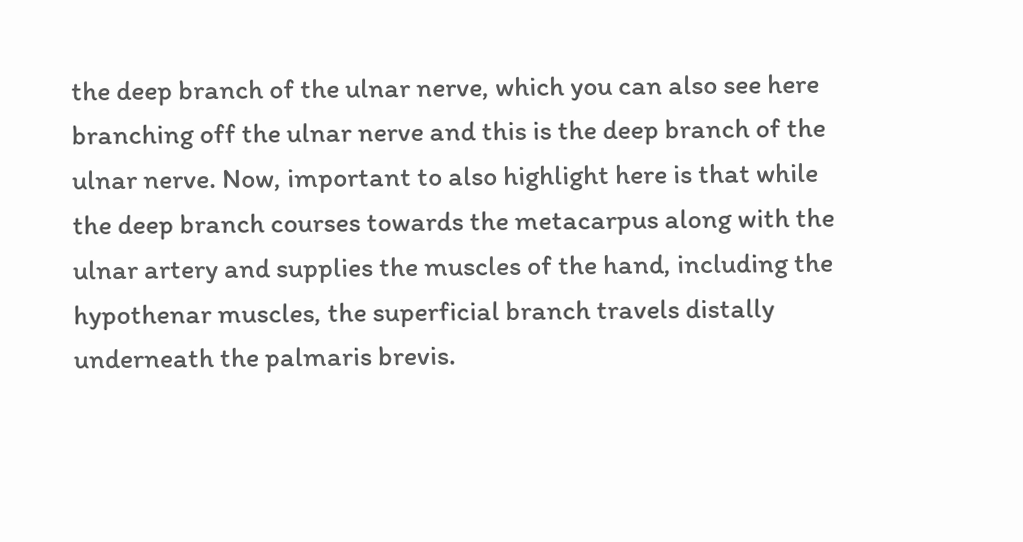the deep branch of the ulnar nerve, which you can also see here branching off the ulnar nerve and this is the deep branch of the ulnar nerve. Now, important to also highlight here is that while the deep branch courses towards the metacarpus along with the ulnar artery and supplies the muscles of the hand, including the hypothenar muscles, the superficial branch travels distally underneath the palmaris brevis.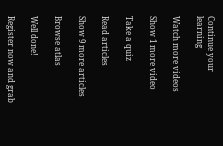Continue your learning

Watch more videos

Show 1 more video

Take a quiz

Read articles

Show 9 more articles

Browse atlas

Well done!

Register now and grab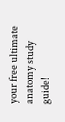your free ultimate anatomy study guide!